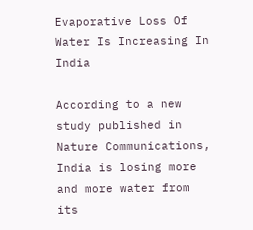Evaporative Loss Of Water Is Increasing In India

According to a new study published in Nature Communications, India is losing more and more water from its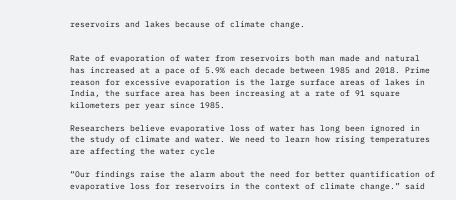reservoirs and lakes because of climate change.


Rate of evaporation of water from reservoirs both man made and natural has increased at a pace of 5.9% each decade between 1985 and 2018. Prime reason for excessive evaporation is the large surface areas of lakes in India, the surface area has been increasing at a rate of 91 square kilometers per year since 1985.

Researchers believe evaporative loss of water has long been ignored in the study of climate and water. We need to learn how rising temperatures are affecting the water cycle

“Our findings raise the alarm about the need for better quantification of evaporative loss for reservoirs in the context of climate change.” said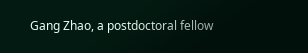Gang Zhao, a postdoctoral fellow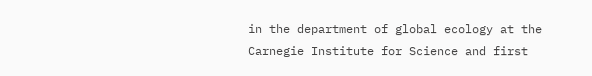in the department of global ecology at the Carnegie Institute for Science and first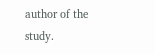author of the study.